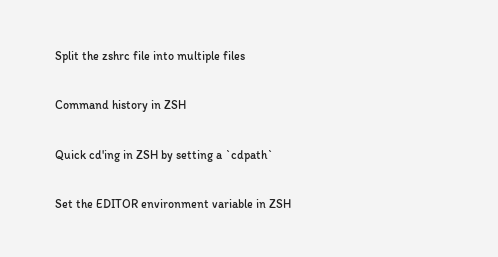Split the zshrc file into multiple files

Command history in ZSH

Quick cd'ing in ZSH by setting a `cdpath`

Set the EDITOR environment variable in ZSH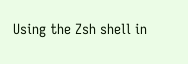Using the Zsh shell in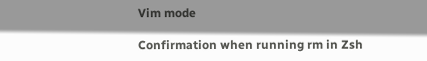Vim mode

Confirmation when running rm in Zsh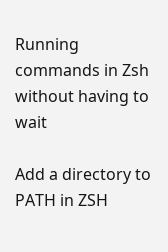Running commands in Zsh without having to wait

Add a directory to PATH in ZSH